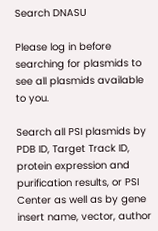Search DNASU

Please log in before searching for plasmids to see all plasmids available to you.

Search all PSI plasmids by PDB ID, Target Track ID, protein expression and purification results, or PSI Center as well as by gene insert name, vector, author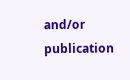and/or publication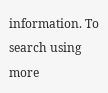information. To search using more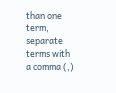than one term, separate terms with a comma (,)